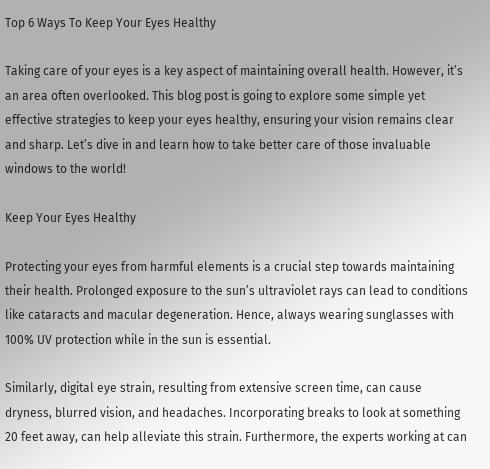Top 6 Ways To Keep Your Eyes Healthy

Taking care of your eyes is a key aspect of maintaining overall health. However, it’s an area often overlooked. This blog post is going to explore some simple yet effective strategies to keep your eyes healthy, ensuring your vision remains clear and sharp. Let’s dive in and learn how to take better care of those invaluable windows to the world!

Keep Your Eyes Healthy

Protecting your eyes from harmful elements is a crucial step towards maintaining their health. Prolonged exposure to the sun’s ultraviolet rays can lead to conditions like cataracts and macular degeneration. Hence, always wearing sunglasses with 100% UV protection while in the sun is essential.

Similarly, digital eye strain, resulting from extensive screen time, can cause dryness, blurred vision, and headaches. Incorporating breaks to look at something 20 feet away, can help alleviate this strain. Furthermore, the experts working at can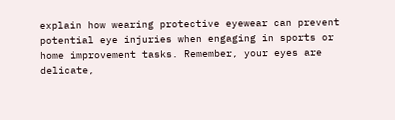explain how wearing protective eyewear can prevent potential eye injuries when engaging in sports or home improvement tasks. Remember, your eyes are delicate,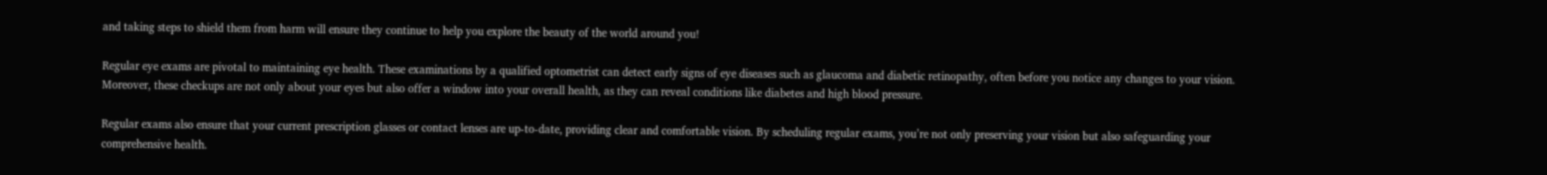and taking steps to shield them from harm will ensure they continue to help you explore the beauty of the world around you!

Regular eye exams are pivotal to maintaining eye health. These examinations by a qualified optometrist can detect early signs of eye diseases such as glaucoma and diabetic retinopathy, often before you notice any changes to your vision. Moreover, these checkups are not only about your eyes but also offer a window into your overall health, as they can reveal conditions like diabetes and high blood pressure.

Regular exams also ensure that your current prescription glasses or contact lenses are up-to-date, providing clear and comfortable vision. By scheduling regular exams, you’re not only preserving your vision but also safeguarding your comprehensive health.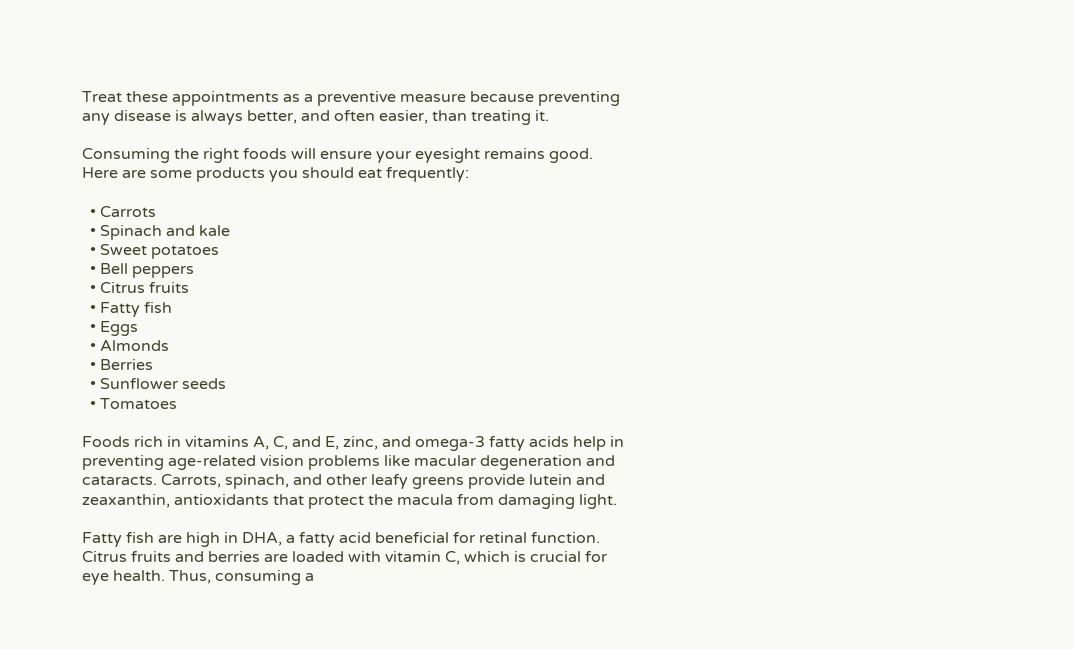Treat these appointments as a preventive measure because preventing any disease is always better, and often easier, than treating it.

Consuming the right foods will ensure your eyesight remains good. Here are some products you should eat frequently:

  • Carrots
  • Spinach and kale
  • Sweet potatoes
  • Bell peppers
  • Citrus fruits
  • Fatty fish
  • Eggs
  • Almonds
  • Berries
  • Sunflower seeds
  • Tomatoes

Foods rich in vitamins A, C, and E, zinc, and omega-3 fatty acids help in preventing age-related vision problems like macular degeneration and cataracts. Carrots, spinach, and other leafy greens provide lutein and zeaxanthin, antioxidants that protect the macula from damaging light.

Fatty fish are high in DHA, a fatty acid beneficial for retinal function. Citrus fruits and berries are loaded with vitamin C, which is crucial for eye health. Thus, consuming a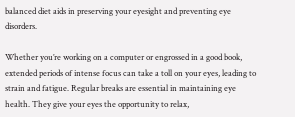balanced diet aids in preserving your eyesight and preventing eye disorders.

Whether you’re working on a computer or engrossed in a good book, extended periods of intense focus can take a toll on your eyes, leading to strain and fatigue. Regular breaks are essential in maintaining eye health. They give your eyes the opportunity to relax,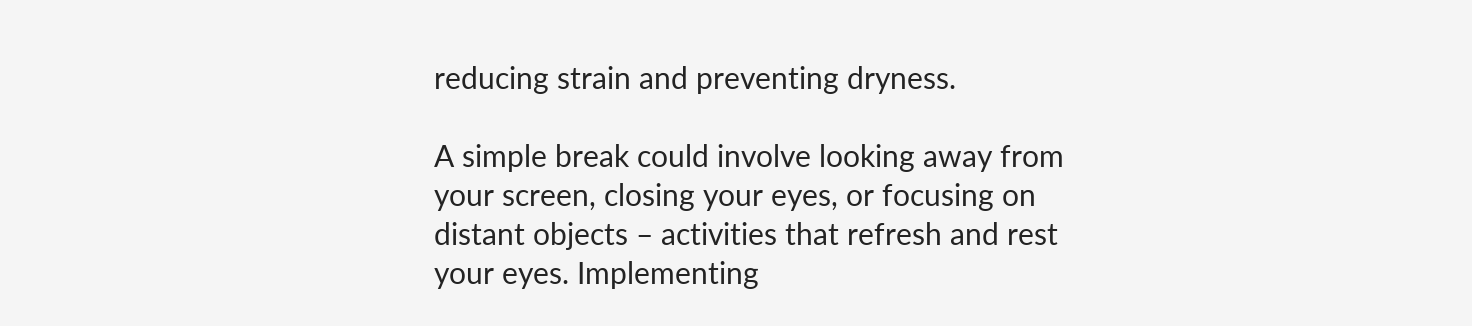reducing strain and preventing dryness.

A simple break could involve looking away from your screen, closing your eyes, or focusing on distant objects – activities that refresh and rest your eyes. Implementing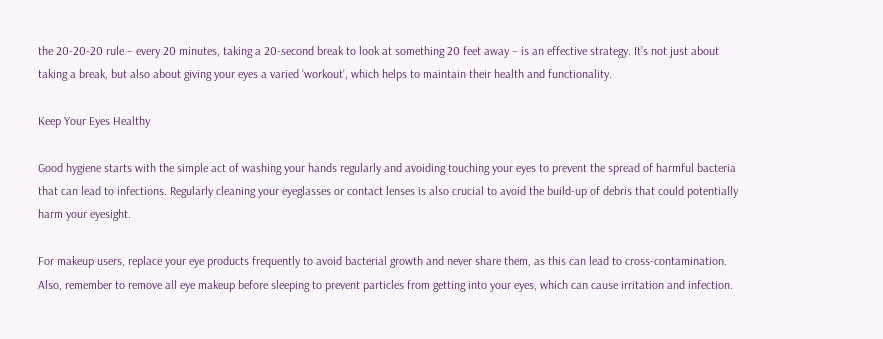the 20-20-20 rule – every 20 minutes, taking a 20-second break to look at something 20 feet away – is an effective strategy. It’s not just about taking a break, but also about giving your eyes a varied ‘workout’, which helps to maintain their health and functionality.

Keep Your Eyes Healthy

Good hygiene starts with the simple act of washing your hands regularly and avoiding touching your eyes to prevent the spread of harmful bacteria that can lead to infections. Regularly cleaning your eyeglasses or contact lenses is also crucial to avoid the build-up of debris that could potentially harm your eyesight.

For makeup users, replace your eye products frequently to avoid bacterial growth and never share them, as this can lead to cross-contamination. Also, remember to remove all eye makeup before sleeping to prevent particles from getting into your eyes, which can cause irritation and infection.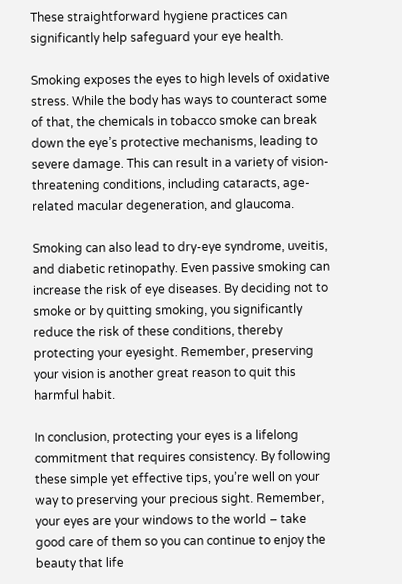These straightforward hygiene practices can significantly help safeguard your eye health.

Smoking exposes the eyes to high levels of oxidative stress. While the body has ways to counteract some of that, the chemicals in tobacco smoke can break down the eye’s protective mechanisms, leading to severe damage. This can result in a variety of vision-threatening conditions, including cataracts, age-related macular degeneration, and glaucoma.

Smoking can also lead to dry-eye syndrome, uveitis, and diabetic retinopathy. Even passive smoking can increase the risk of eye diseases. By deciding not to smoke or by quitting smoking, you significantly reduce the risk of these conditions, thereby protecting your eyesight. Remember, preserving your vision is another great reason to quit this harmful habit.

In conclusion, protecting your eyes is a lifelong commitment that requires consistency. By following these simple yet effective tips, you’re well on your way to preserving your precious sight. Remember, your eyes are your windows to the world – take good care of them so you can continue to enjoy the beauty that life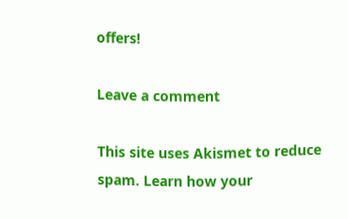offers!

Leave a comment

This site uses Akismet to reduce spam. Learn how your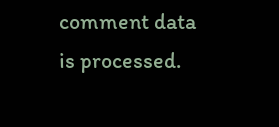comment data is processed.